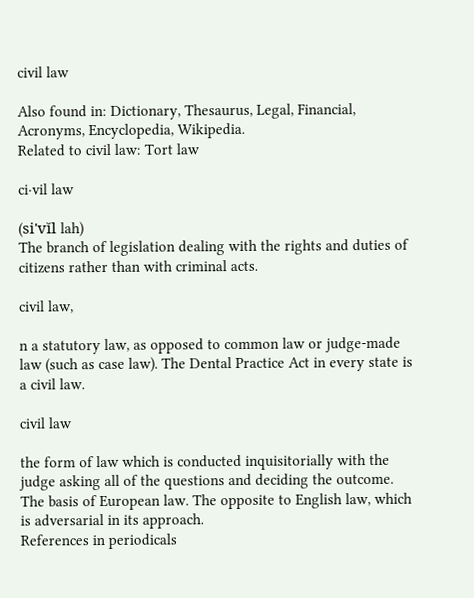civil law

Also found in: Dictionary, Thesaurus, Legal, Financial, Acronyms, Encyclopedia, Wikipedia.
Related to civil law: Tort law

ci·vil law

(si'vĭl lah)
The branch of legislation dealing with the rights and duties of citizens rather than with criminal acts.

civil law,

n a statutory law, as opposed to common law or judge-made law (such as case law). The Dental Practice Act in every state is a civil law.

civil law

the form of law which is conducted inquisitorially with the judge asking all of the questions and deciding the outcome. The basis of European law. The opposite to English law, which is adversarial in its approach.
References in periodicals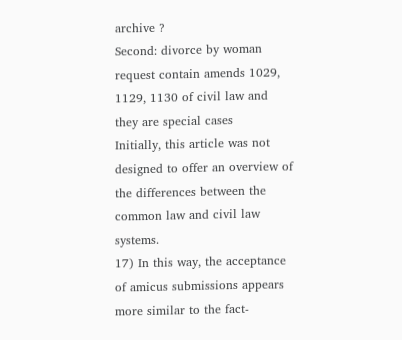archive ?
Second: divorce by woman request contain amends 1029, 1129, 1130 of civil law and they are special cases
Initially, this article was not designed to offer an overview of the differences between the common law and civil law systems.
17) In this way, the acceptance of amicus submissions appears more similar to the fact-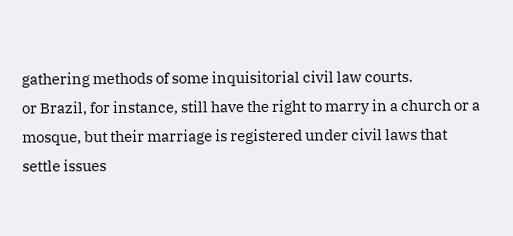gathering methods of some inquisitorial civil law courts.
or Brazil, for instance, still have the right to marry in a church or a mosque, but their marriage is registered under civil laws that settle issues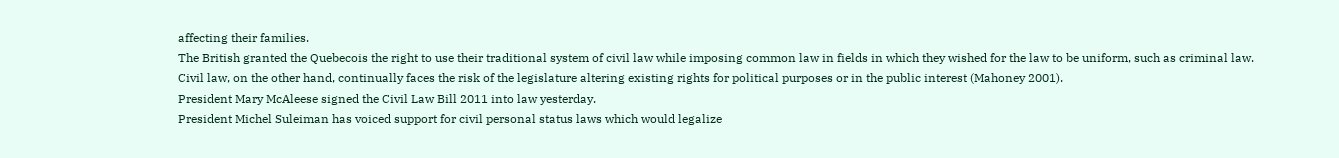affecting their families.
The British granted the Quebecois the right to use their traditional system of civil law while imposing common law in fields in which they wished for the law to be uniform, such as criminal law.
Civil law, on the other hand, continually faces the risk of the legislature altering existing rights for political purposes or in the public interest (Mahoney 2001).
President Mary McAleese signed the Civil Law Bill 2011 into law yesterday.
President Michel Suleiman has voiced support for civil personal status laws which would legalize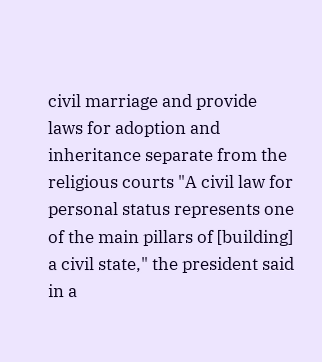civil marriage and provide laws for adoption and inheritance separate from the religious courts "A civil law for personal status represents one of the main pillars of [building] a civil state," the president said in a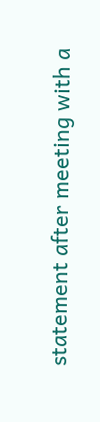statement after meeting with a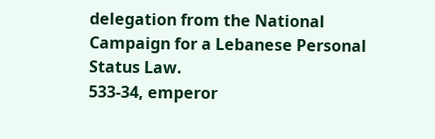delegation from the National Campaign for a Lebanese Personal Status Law.
533-34, emperor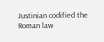Justinian codified the Roman law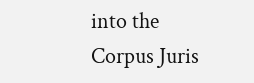into the Corpus Juris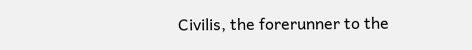Civilis, the forerunner to the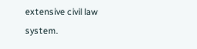extensive civil law system.